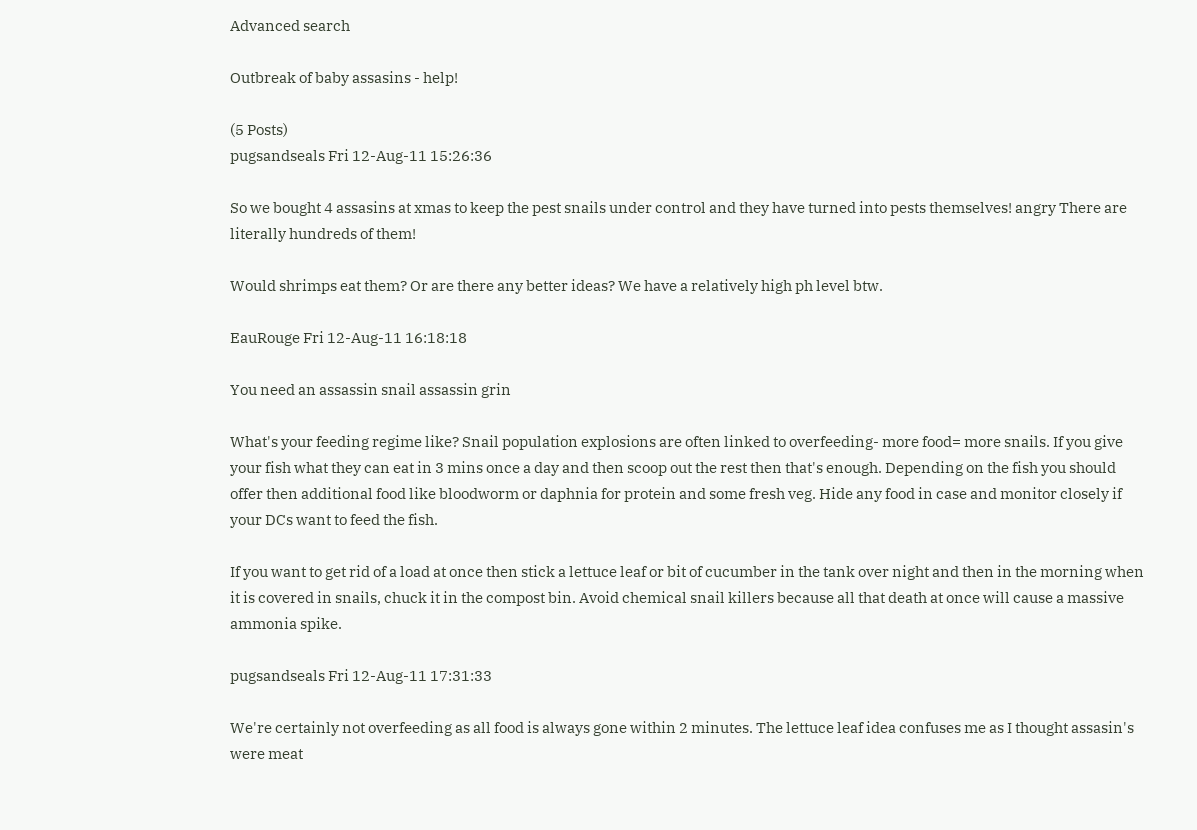Advanced search

Outbreak of baby assasins - help!

(5 Posts)
pugsandseals Fri 12-Aug-11 15:26:36

So we bought 4 assasins at xmas to keep the pest snails under control and they have turned into pests themselves! angry There are literally hundreds of them!

Would shrimps eat them? Or are there any better ideas? We have a relatively high ph level btw.

EauRouge Fri 12-Aug-11 16:18:18

You need an assassin snail assassin grin

What's your feeding regime like? Snail population explosions are often linked to overfeeding- more food= more snails. If you give your fish what they can eat in 3 mins once a day and then scoop out the rest then that's enough. Depending on the fish you should offer then additional food like bloodworm or daphnia for protein and some fresh veg. Hide any food in case and monitor closely if your DCs want to feed the fish.

If you want to get rid of a load at once then stick a lettuce leaf or bit of cucumber in the tank over night and then in the morning when it is covered in snails, chuck it in the compost bin. Avoid chemical snail killers because all that death at once will cause a massive ammonia spike.

pugsandseals Fri 12-Aug-11 17:31:33

We're certainly not overfeeding as all food is always gone within 2 minutes. The lettuce leaf idea confuses me as I thought assasin's were meat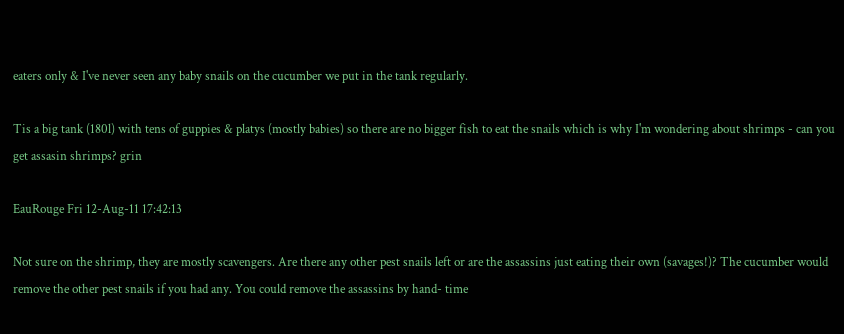eaters only & I've never seen any baby snails on the cucumber we put in the tank regularly.

Tis a big tank (180l) with tens of guppies & platys (mostly babies) so there are no bigger fish to eat the snails which is why I'm wondering about shrimps - can you get assasin shrimps? grin

EauRouge Fri 12-Aug-11 17:42:13

Not sure on the shrimp, they are mostly scavengers. Are there any other pest snails left or are the assassins just eating their own (savages!)? The cucumber would remove the other pest snails if you had any. You could remove the assassins by hand- time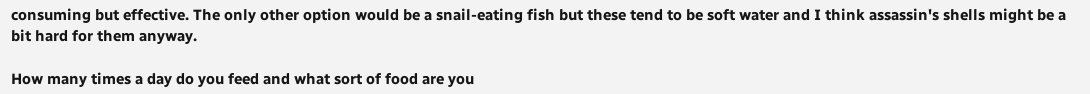consuming but effective. The only other option would be a snail-eating fish but these tend to be soft water and I think assassin's shells might be a bit hard for them anyway.

How many times a day do you feed and what sort of food are you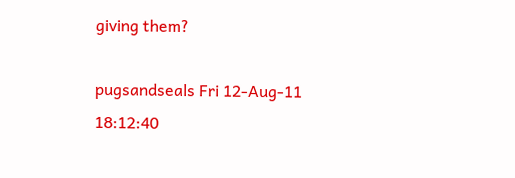giving them?

pugsandseals Fri 12-Aug-11 18:12:40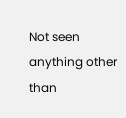Not seen anything other than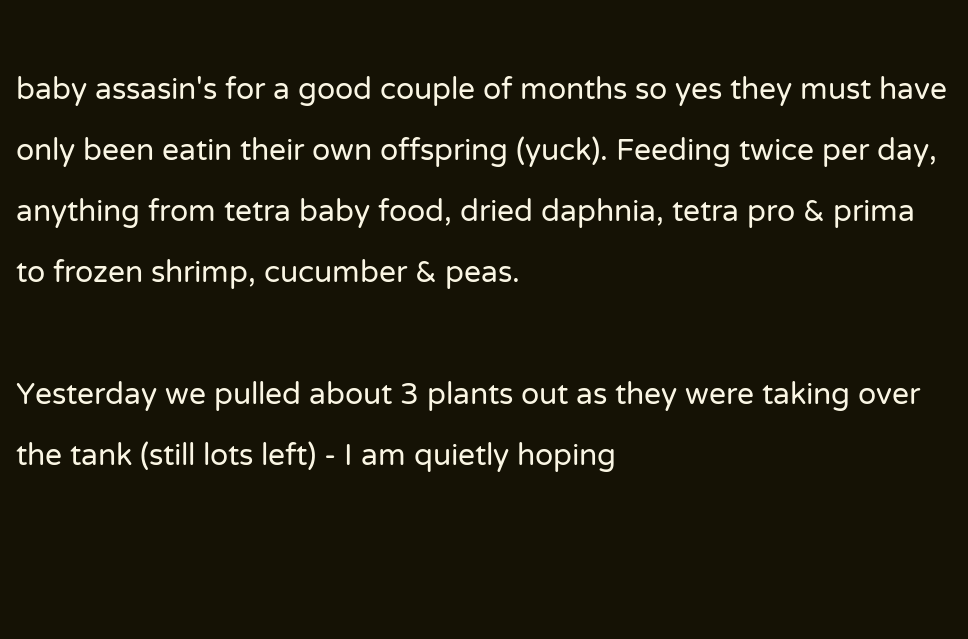baby assasin's for a good couple of months so yes they must have only been eatin their own offspring (yuck). Feeding twice per day, anything from tetra baby food, dried daphnia, tetra pro & prima to frozen shrimp, cucumber & peas.

Yesterday we pulled about 3 plants out as they were taking over the tank (still lots left) - I am quietly hoping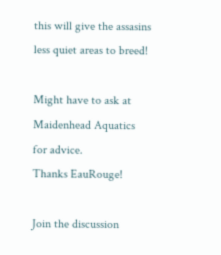this will give the assasins less quiet areas to breed!

Might have to ask at Maidenhead Aquatics for advice.
Thanks EauRouge!

Join the discussion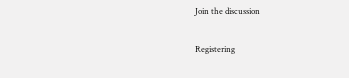Join the discussion

Registering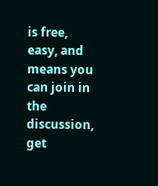is free, easy, and means you can join in the discussion, get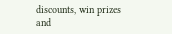discounts, win prizes and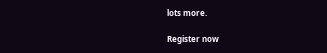lots more.

Register now